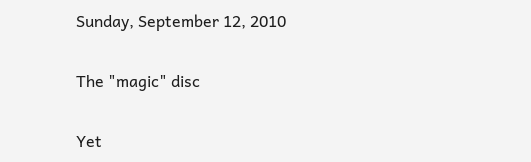Sunday, September 12, 2010

The "magic" disc

Yet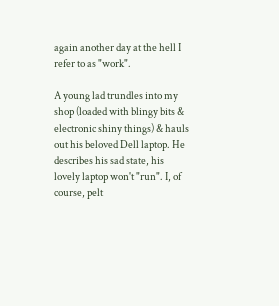again another day at the hell I refer to as "work".

A young lad trundles into my shop (loaded with blingy bits & electronic shiny things) & hauls out his beloved Dell laptop. He describes his sad state, his lovely laptop won't "run". I, of course, pelt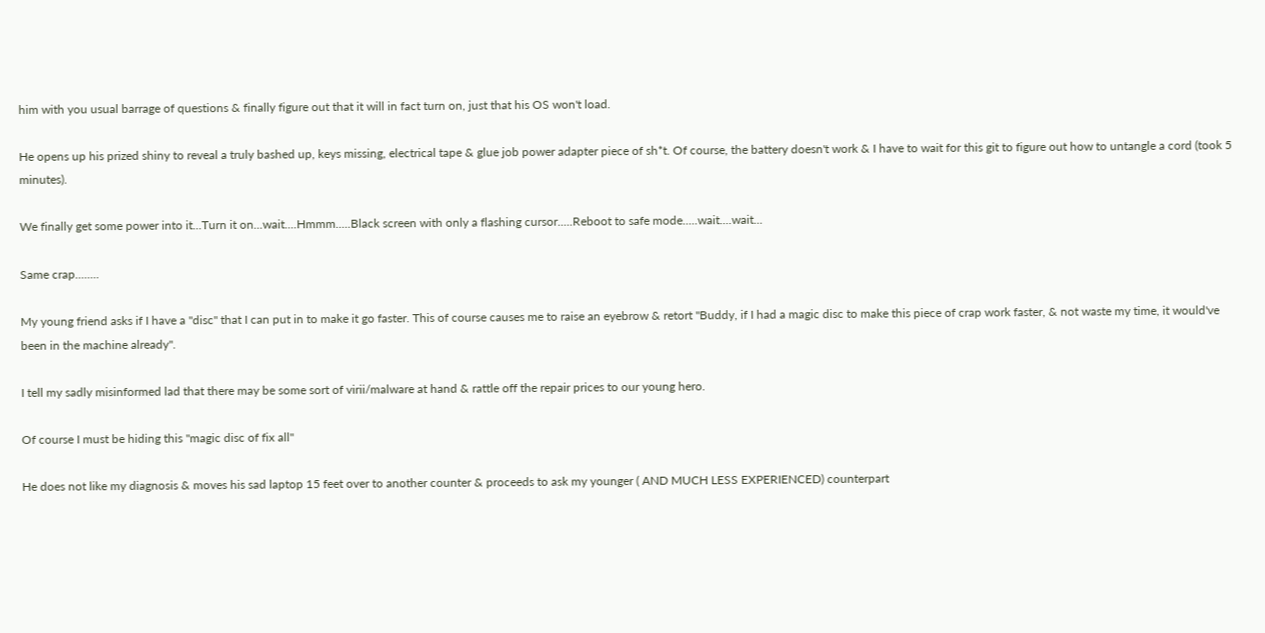him with you usual barrage of questions & finally figure out that it will in fact turn on, just that his OS won't load.

He opens up his prized shiny to reveal a truly bashed up, keys missing, electrical tape & glue job power adapter piece of sh*t. Of course, the battery doesn't work & I have to wait for this git to figure out how to untangle a cord (took 5 minutes).

We finally get some power into it...Turn it on...wait....Hmmm.....Black screen with only a flashing cursor.....Reboot to safe mode.....wait....wait...

Same crap........

My young friend asks if I have a "disc" that I can put in to make it go faster. This of course causes me to raise an eyebrow & retort "Buddy, if I had a magic disc to make this piece of crap work faster, & not waste my time, it would've been in the machine already".

I tell my sadly misinformed lad that there may be some sort of virii/malware at hand & rattle off the repair prices to our young hero.

Of course I must be hiding this "magic disc of fix all"

He does not like my diagnosis & moves his sad laptop 15 feet over to another counter & proceeds to ask my younger ( AND MUCH LESS EXPERIENCED) counterpart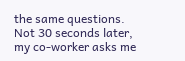the same questions. Not 30 seconds later, my co-worker asks me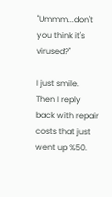"Ummm...don't you think it's virused?"

I just smile. Then I reply back with repair costs that just went up %50.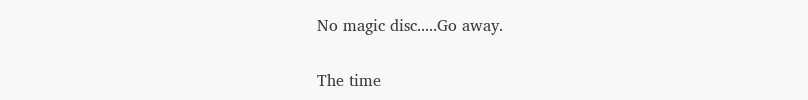No magic disc.....Go away.

The time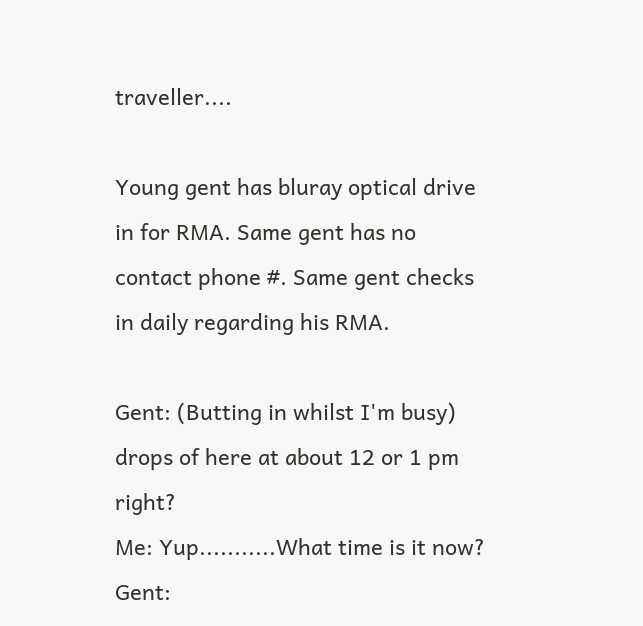traveller....

Young gent has bluray optical drive in for RMA. Same gent has no contact phone #. Same gent checks in daily regarding his RMA.

Gent: (Butting in whilst I'm busy) drops of here at about 12 or 1 pm right?
Me: Yup...........What time is it now?
Gent: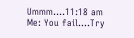Ummm....11:18 am
Me: You fail....Try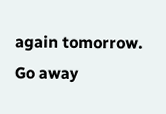again tomorrow. Go away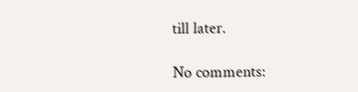till later.

No comments: